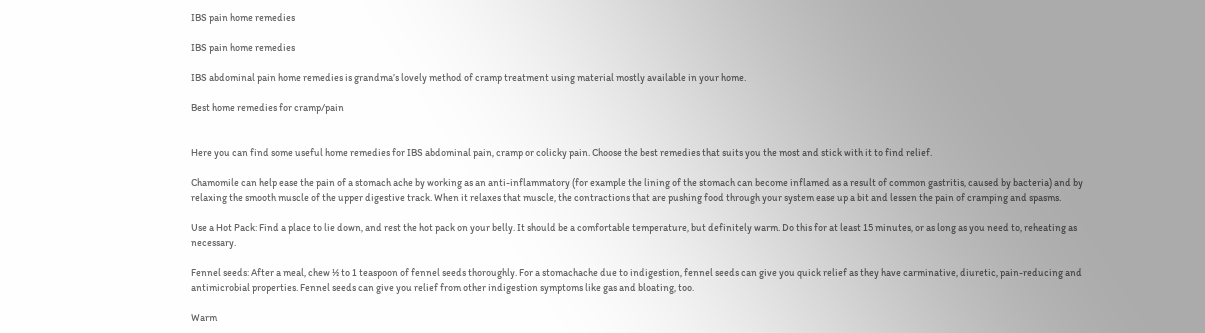IBS pain home remedies

IBS pain home remedies

IBS abdominal pain home remedies is grandma’s lovely method of cramp treatment using material mostly available in your home.

Best home remedies for cramp/pain


Here you can find some useful home remedies for IBS abdominal pain, cramp or colicky pain. Choose the best remedies that suits you the most and stick with it to find relief.

Chamomile can help ease the pain of a stomach ache by working as an anti-inflammatory (for example the lining of the stomach can become inflamed as a result of common gastritis, caused by bacteria) and by relaxing the smooth muscle of the upper digestive track. When it relaxes that muscle, the contractions that are pushing food through your system ease up a bit and lessen the pain of cramping and spasms.

Use a Hot Pack: Find a place to lie down, and rest the hot pack on your belly. It should be a comfortable temperature, but definitely warm. Do this for at least 15 minutes, or as long as you need to, reheating as necessary.

Fennel seeds: After a meal, chew ½ to 1 teaspoon of fennel seeds thoroughly. For a stomachache due to indigestion, fennel seeds can give you quick relief as they have carminative, diuretic, pain-reducing and antimicrobial properties. Fennel seeds can give you relief from other indigestion symptoms like gas and bloating, too.

Warm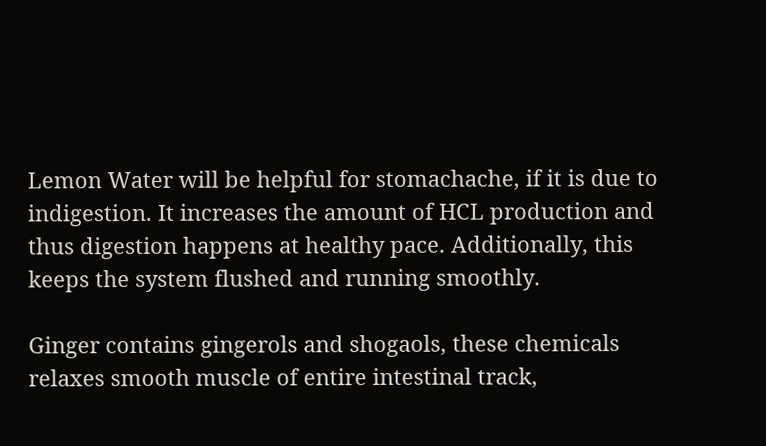Lemon Water will be helpful for stomachache, if it is due to indigestion. It increases the amount of HCL production and thus digestion happens at healthy pace. Additionally, this keeps the system flushed and running smoothly.

Ginger contains gingerols and shogaols, these chemicals relaxes smooth muscle of entire intestinal track,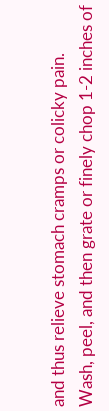and thus relieve stomach cramps or colicky pain. Wash, peel, and then grate or finely chop 1-2 inches of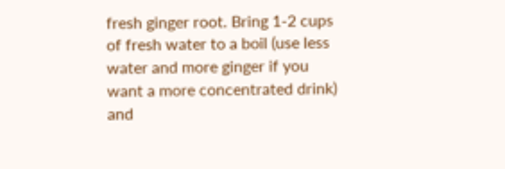fresh ginger root. Bring 1-2 cups of fresh water to a boil (use less water and more ginger if you want a more concentrated drink) and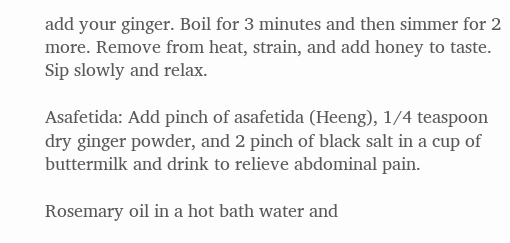add your ginger. Boil for 3 minutes and then simmer for 2 more. Remove from heat, strain, and add honey to taste. Sip slowly and relax.

Asafetida: Add pinch of asafetida (Heeng), 1/4 teaspoon dry ginger powder, and 2 pinch of black salt in a cup of buttermilk and drink to relieve abdominal pain.

Rosemary oil in a hot bath water and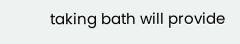taking bath will provide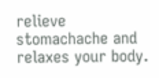relieve stomachache and relaxes your body.